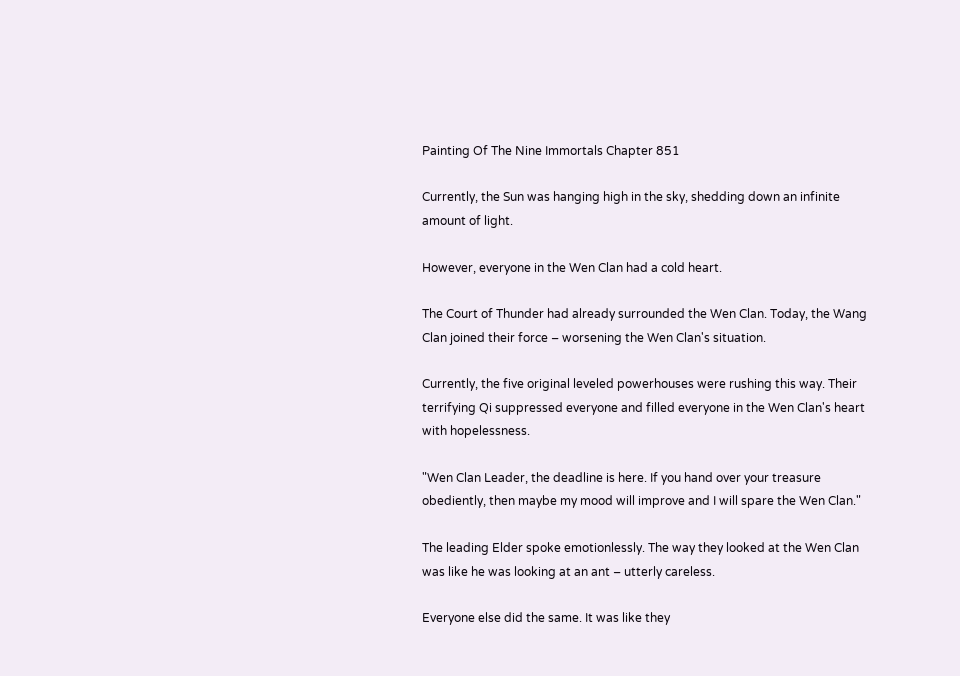Painting Of The Nine Immortals Chapter 851

Currently, the Sun was hanging high in the sky, shedding down an infinite amount of light.

However, everyone in the Wen Clan had a cold heart.

The Court of Thunder had already surrounded the Wen Clan. Today, the Wang Clan joined their force – worsening the Wen Clan's situation.

Currently, the five original leveled powerhouses were rushing this way. Their terrifying Qi suppressed everyone and filled everyone in the Wen Clan's heart with hopelessness.

"Wen Clan Leader, the deadline is here. If you hand over your treasure obediently, then maybe my mood will improve and I will spare the Wen Clan."

The leading Elder spoke emotionlessly. The way they looked at the Wen Clan was like he was looking at an ant – utterly careless.

Everyone else did the same. It was like they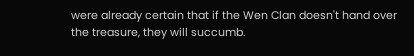were already certain that if the Wen Clan doesn't hand over the treasure, they will succumb.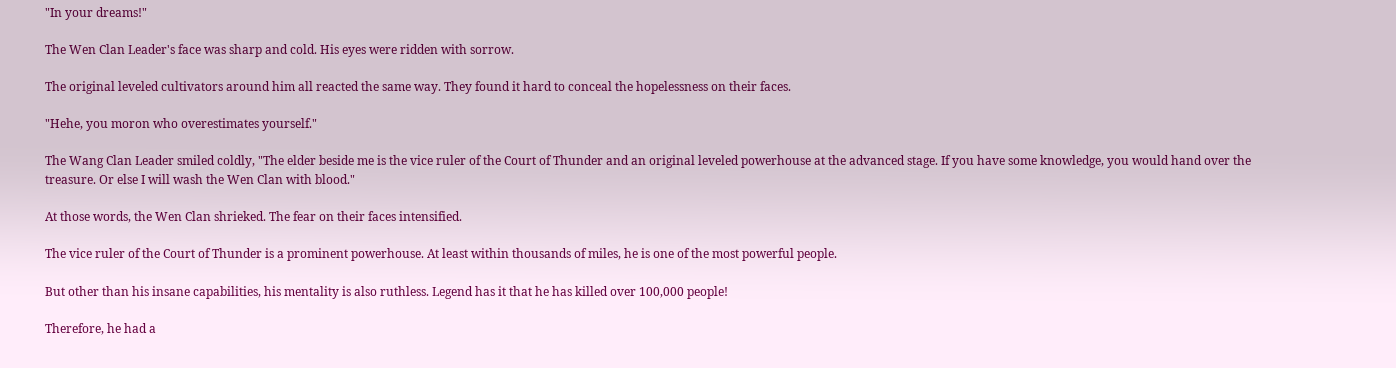"In your dreams!"

The Wen Clan Leader's face was sharp and cold. His eyes were ridden with sorrow.

The original leveled cultivators around him all reacted the same way. They found it hard to conceal the hopelessness on their faces.

"Hehe, you moron who overestimates yourself."

The Wang Clan Leader smiled coldly, "The elder beside me is the vice ruler of the Court of Thunder and an original leveled powerhouse at the advanced stage. If you have some knowledge, you would hand over the treasure. Or else I will wash the Wen Clan with blood."

At those words, the Wen Clan shrieked. The fear on their faces intensified.

The vice ruler of the Court of Thunder is a prominent powerhouse. At least within thousands of miles, he is one of the most powerful people.

But other than his insane capabilities, his mentality is also ruthless. Legend has it that he has killed over 100,000 people!

Therefore, he had a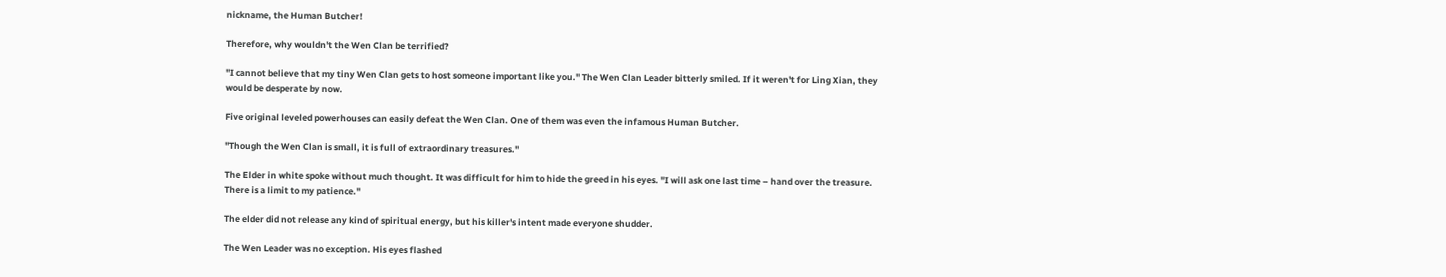nickname, the Human Butcher!

Therefore, why wouldn't the Wen Clan be terrified?

"I cannot believe that my tiny Wen Clan gets to host someone important like you." The Wen Clan Leader bitterly smiled. If it weren't for Ling Xian, they would be desperate by now.

Five original leveled powerhouses can easily defeat the Wen Clan. One of them was even the infamous Human Butcher.

"Though the Wen Clan is small, it is full of extraordinary treasures."

The Elder in white spoke without much thought. It was difficult for him to hide the greed in his eyes. "I will ask one last time – hand over the treasure. There is a limit to my patience."

The elder did not release any kind of spiritual energy, but his killer's intent made everyone shudder.

The Wen Leader was no exception. His eyes flashed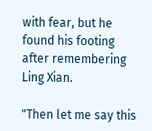with fear, but he found his footing after remembering Ling Xian.

"Then let me say this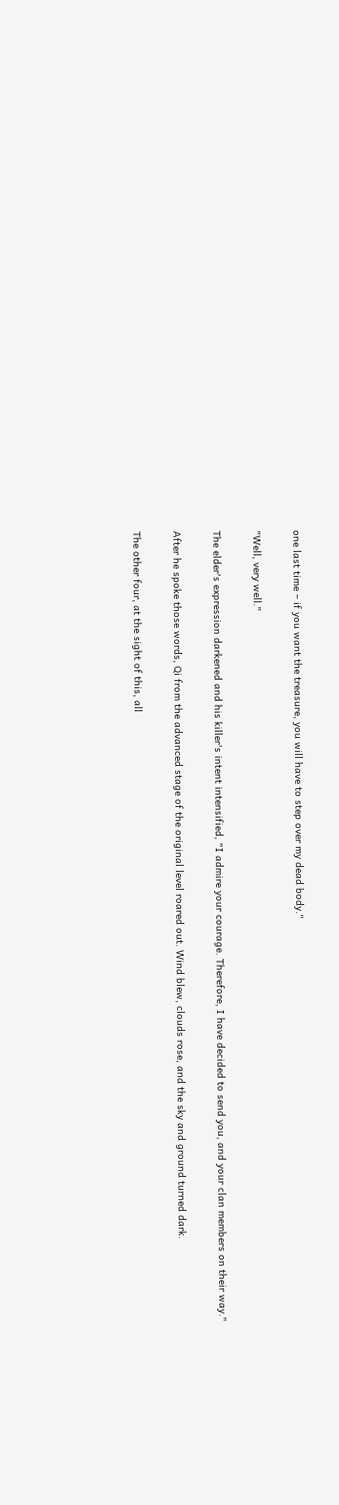one last time – if you want the treasure, you will have to step over my dead body."

"Well, very well."

The elder's expression darkened and his killer's intent intensified, "I admire your courage. Therefore, I have decided to send you, and your clan members on their way."

After he spoke those words, Qi from the advanced stage of the original level roared out. Wind blew, clouds rose, and the sky and ground turned dark.

The other four, at the sight of this, all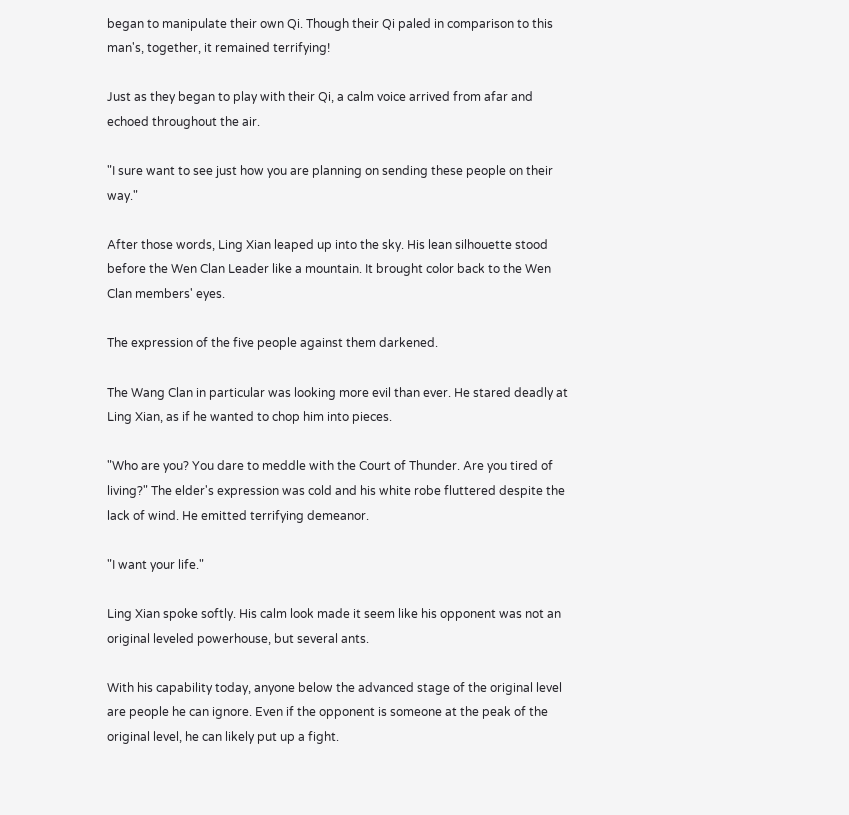began to manipulate their own Qi. Though their Qi paled in comparison to this man's, together, it remained terrifying!

Just as they began to play with their Qi, a calm voice arrived from afar and echoed throughout the air.

"I sure want to see just how you are planning on sending these people on their way."

After those words, Ling Xian leaped up into the sky. His lean silhouette stood before the Wen Clan Leader like a mountain. It brought color back to the Wen Clan members' eyes.

The expression of the five people against them darkened.

The Wang Clan in particular was looking more evil than ever. He stared deadly at Ling Xian, as if he wanted to chop him into pieces.

"Who are you? You dare to meddle with the Court of Thunder. Are you tired of living?" The elder's expression was cold and his white robe fluttered despite the lack of wind. He emitted terrifying demeanor.

"I want your life."

Ling Xian spoke softly. His calm look made it seem like his opponent was not an original leveled powerhouse, but several ants.

With his capability today, anyone below the advanced stage of the original level are people he can ignore. Even if the opponent is someone at the peak of the original level, he can likely put up a fight.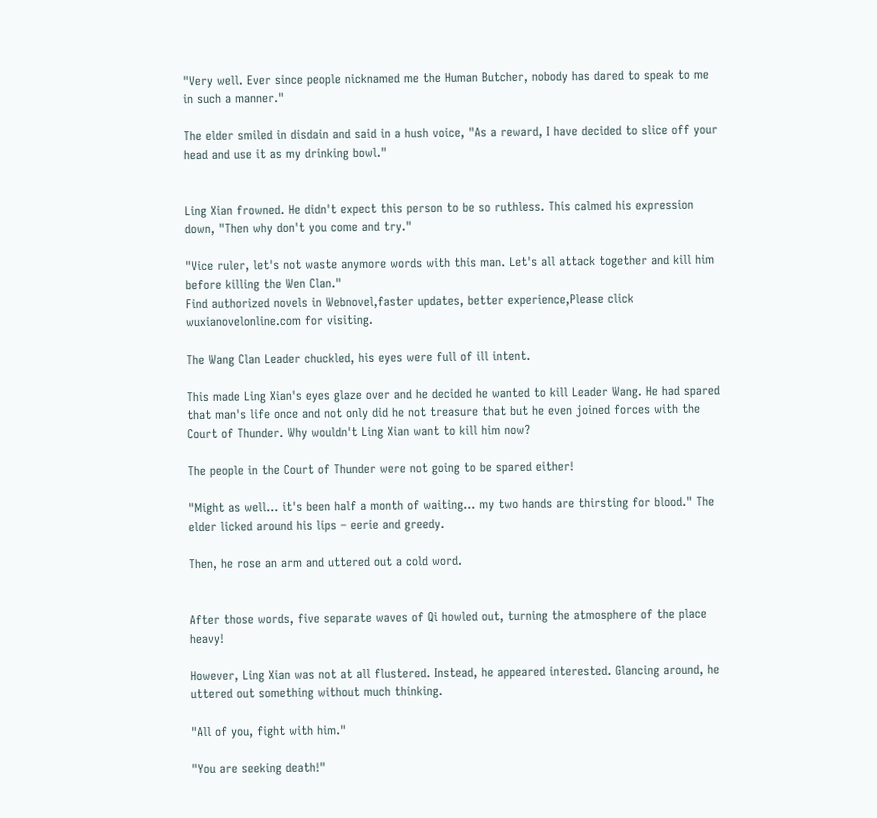"Very well. Ever since people nicknamed me the Human Butcher, nobody has dared to speak to me in such a manner."

The elder smiled in disdain and said in a hush voice, "As a reward, I have decided to slice off your head and use it as my drinking bowl."


Ling Xian frowned. He didn't expect this person to be so ruthless. This calmed his expression down, "Then why don't you come and try."

"Vice ruler, let's not waste anymore words with this man. Let's all attack together and kill him before killing the Wen Clan."
Find authorized novels in Webnovel,faster updates, better experience,Please click wuxianovelonline.com for visiting.

The Wang Clan Leader chuckled, his eyes were full of ill intent.

This made Ling Xian's eyes glaze over and he decided he wanted to kill Leader Wang. He had spared that man's life once and not only did he not treasure that but he even joined forces with the Court of Thunder. Why wouldn't Ling Xian want to kill him now?

The people in the Court of Thunder were not going to be spared either!

"Might as well… it's been half a month of waiting… my two hands are thirsting for blood." The elder licked around his lips – eerie and greedy.

Then, he rose an arm and uttered out a cold word.


After those words, five separate waves of Qi howled out, turning the atmosphere of the place heavy!

However, Ling Xian was not at all flustered. Instead, he appeared interested. Glancing around, he uttered out something without much thinking.

"All of you, fight with him."

"You are seeking death!"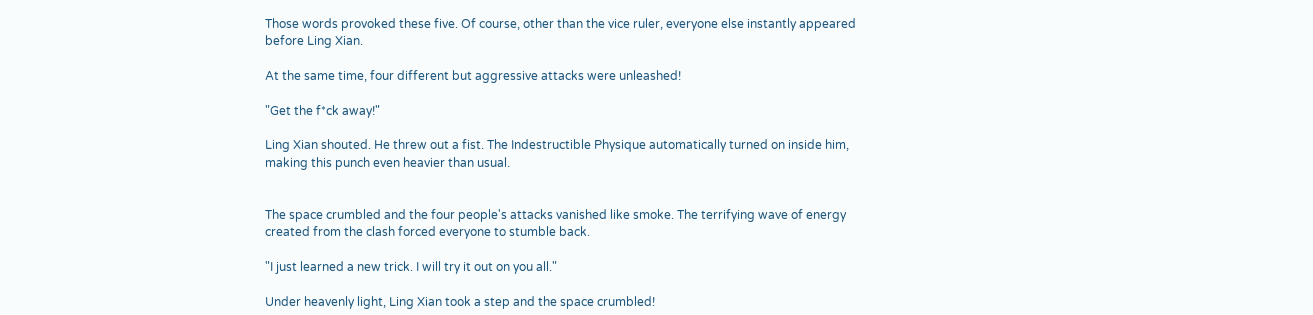Those words provoked these five. Of course, other than the vice ruler, everyone else instantly appeared before Ling Xian.

At the same time, four different but aggressive attacks were unleashed!

"Get the f*ck away!"

Ling Xian shouted. He threw out a fist. The Indestructible Physique automatically turned on inside him, making this punch even heavier than usual.


The space crumbled and the four people's attacks vanished like smoke. The terrifying wave of energy created from the clash forced everyone to stumble back.

"I just learned a new trick. I will try it out on you all."

Under heavenly light, Ling Xian took a step and the space crumbled!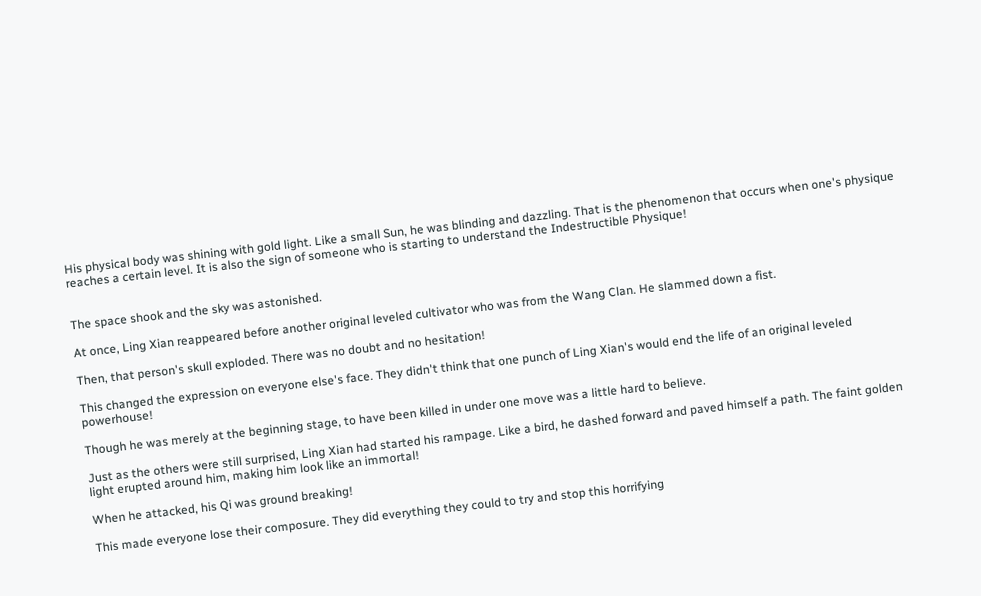His physical body was shining with gold light. Like a small Sun, he was blinding and dazzling. That is the phenomenon that occurs when one's physique reaches a certain level. It is also the sign of someone who is starting to understand the Indestructible Physique!


The space shook and the sky was astonished.

At once, Ling Xian reappeared before another original leveled cultivator who was from the Wang Clan. He slammed down a fist.

Then, that person's skull exploded. There was no doubt and no hesitation!

This changed the expression on everyone else's face. They didn't think that one punch of Ling Xian's would end the life of an original leveled powerhouse!

Though he was merely at the beginning stage, to have been killed in under one move was a little hard to believe.

Just as the others were still surprised, Ling Xian had started his rampage. Like a bird, he dashed forward and paved himself a path. The faint golden light erupted around him, making him look like an immortal!

When he attacked, his Qi was ground breaking!

This made everyone lose their composure. They did everything they could to try and stop this horrifying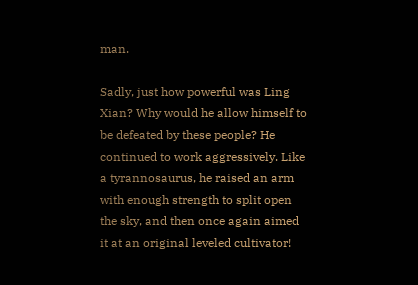man.

Sadly, just how powerful was Ling Xian? Why would he allow himself to be defeated by these people? He continued to work aggressively. Like a tyrannosaurus, he raised an arm with enough strength to split open the sky, and then once again aimed it at an original leveled cultivator!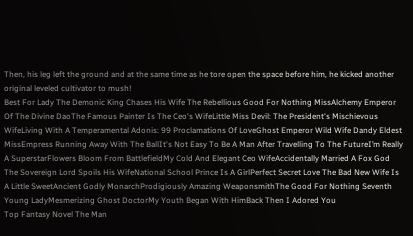Then, his leg left the ground and at the same time as he tore open the space before him, he kicked another original leveled cultivator to mush!
Best For Lady The Demonic King Chases His Wife The Rebellious Good For Nothing MissAlchemy Emperor Of The Divine DaoThe Famous Painter Is The Ceo's WifeLittle Miss Devil: The President's Mischievous WifeLiving With A Temperamental Adonis: 99 Proclamations Of LoveGhost Emperor Wild Wife Dandy Eldest MissEmpress Running Away With The BallIt's Not Easy To Be A Man After Travelling To The FutureI’m Really A SuperstarFlowers Bloom From BattlefieldMy Cold And Elegant Ceo WifeAccidentally Married A Fox God The Sovereign Lord Spoils His WifeNational School Prince Is A GirlPerfect Secret Love The Bad New Wife Is A Little SweetAncient Godly MonarchProdigiously Amazing WeaponsmithThe Good For Nothing Seventh Young LadyMesmerizing Ghost DoctorMy Youth Began With HimBack Then I Adored You
Top Fantasy Novel The Man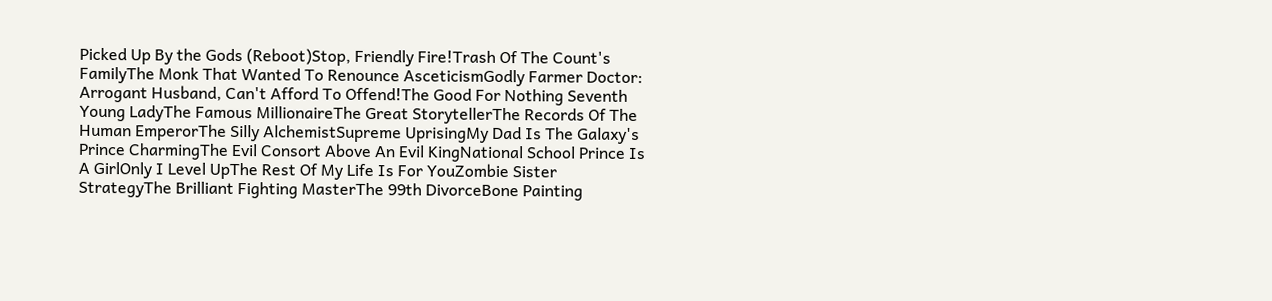Picked Up By the Gods (Reboot)Stop, Friendly Fire!Trash Of The Count's FamilyThe Monk That Wanted To Renounce AsceticismGodly Farmer Doctor: Arrogant Husband, Can't Afford To Offend!The Good For Nothing Seventh Young LadyThe Famous MillionaireThe Great StorytellerThe Records Of The Human EmperorThe Silly AlchemistSupreme UprisingMy Dad Is The Galaxy's Prince CharmingThe Evil Consort Above An Evil KingNational School Prince Is A GirlOnly I Level UpThe Rest Of My Life Is For YouZombie Sister StrategyThe Brilliant Fighting MasterThe 99th DivorceBone Painting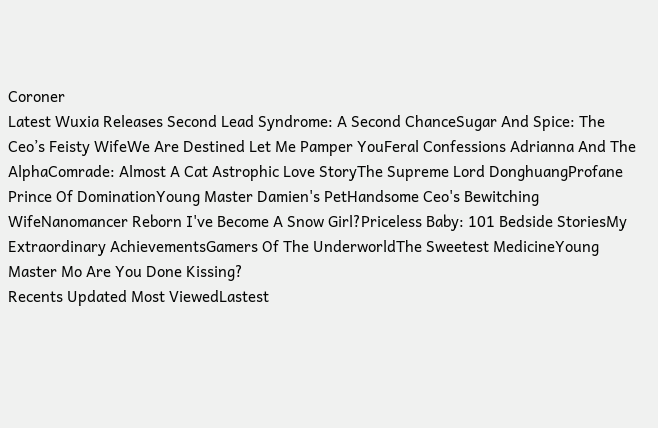Coroner
Latest Wuxia Releases Second Lead Syndrome: A Second ChanceSugar And Spice: The Ceo’s Feisty WifeWe Are Destined Let Me Pamper YouFeral Confessions Adrianna And The AlphaComrade: Almost A Cat Astrophic Love StoryThe Supreme Lord DonghuangProfane Prince Of DominationYoung Master Damien's PetHandsome Ceo's Bewitching WifeNanomancer Reborn I've Become A Snow Girl?Priceless Baby: 101 Bedside StoriesMy Extraordinary AchievementsGamers Of The UnderworldThe Sweetest MedicineYoung Master Mo Are You Done Kissing?
Recents Updated Most ViewedLastest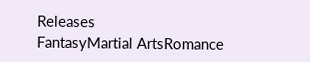Releases
FantasyMartial ArtsRomance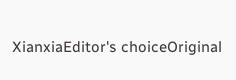XianxiaEditor's choiceOriginal